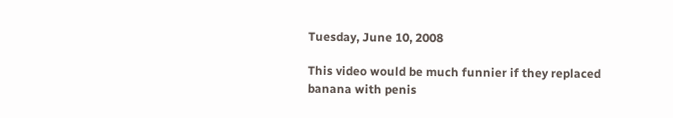Tuesday, June 10, 2008

This video would be much funnier if they replaced banana with penis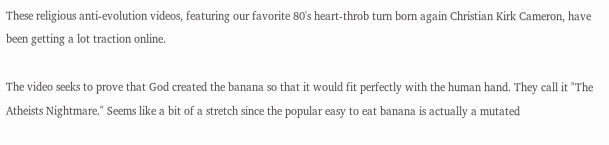These religious anti-evolution videos, featuring our favorite 80's heart-throb turn born again Christian Kirk Cameron, have been getting a lot traction online.

The video seeks to prove that God created the banana so that it would fit perfectly with the human hand. They call it "The Atheists Nightmare." Seems like a bit of a stretch since the popular easy to eat banana is actually a mutated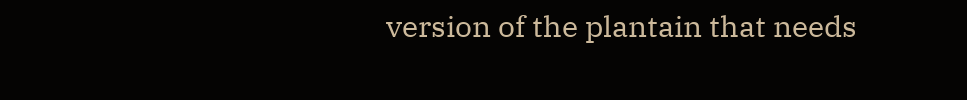version of the plantain that needs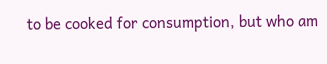to be cooked for consumption, but who am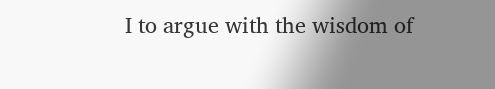I to argue with the wisdom of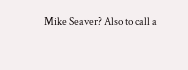Mike Seaver? Also to call a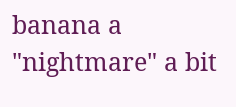banana a "nightmare" a bit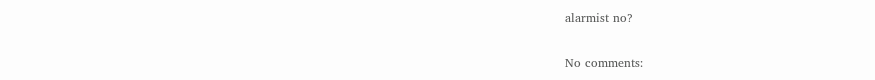alarmist no?

No comments: